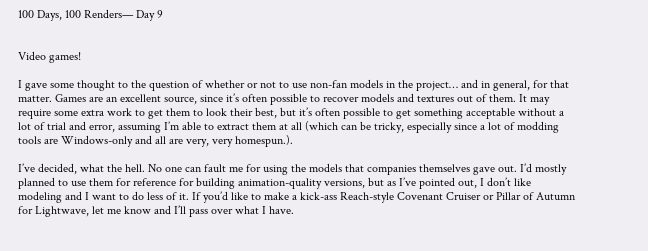100 Days, 100 Renders— Day 9


Video games!

I gave some thought to the question of whether or not to use non-fan models in the project… and in general, for that matter. Games are an excellent source, since it’s often possible to recover models and textures out of them. It may require some extra work to get them to look their best, but it’s often possible to get something acceptable without a lot of trial and error, assuming I’m able to extract them at all (which can be tricky, especially since a lot of modding tools are Windows-only and all are very, very homespun.).

I’ve decided, what the hell. No one can fault me for using the models that companies themselves gave out. I’d mostly planned to use them for reference for building animation-quality versions, but as I’ve pointed out, I don’t like modeling and I want to do less of it. If you’d like to make a kick-ass Reach-style Covenant Cruiser or Pillar of Autumn for Lightwave, let me know and I’ll pass over what I have.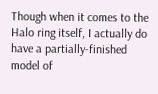Though when it comes to the Halo ring itself, I actually do have a partially-finished model of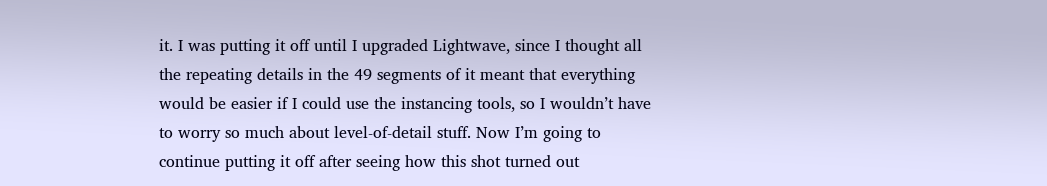it. I was putting it off until I upgraded Lightwave, since I thought all the repeating details in the 49 segments of it meant that everything would be easier if I could use the instancing tools, so I wouldn’t have to worry so much about level-of-detail stuff. Now I’m going to continue putting it off after seeing how this shot turned out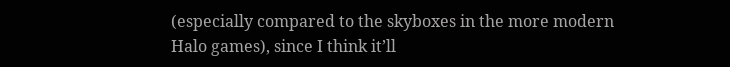(especially compared to the skyboxes in the more modern Halo games), since I think it’ll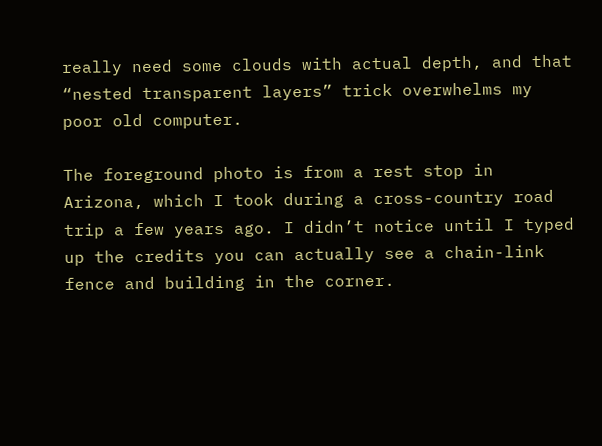really need some clouds with actual depth, and that “nested transparent layers” trick overwhelms my poor old computer.

The foreground photo is from a rest stop in Arizona, which I took during a cross-country road trip a few years ago. I didn’t notice until I typed up the credits you can actually see a chain-link fence and building in the corner.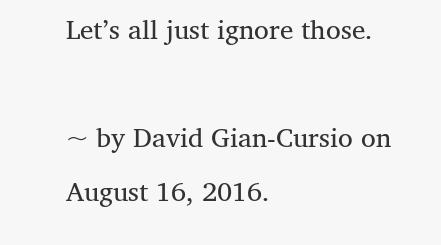Let’s all just ignore those.

~ by David Gian-Cursio on August 16, 2016.